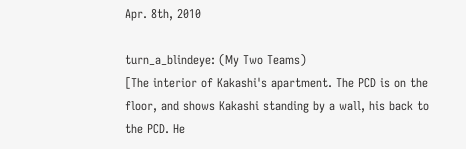Apr. 8th, 2010

turn_a_blindeye: (My Two Teams)
[The interior of Kakashi's apartment. The PCD is on the floor, and shows Kakashi standing by a wall, his back to the PCD. He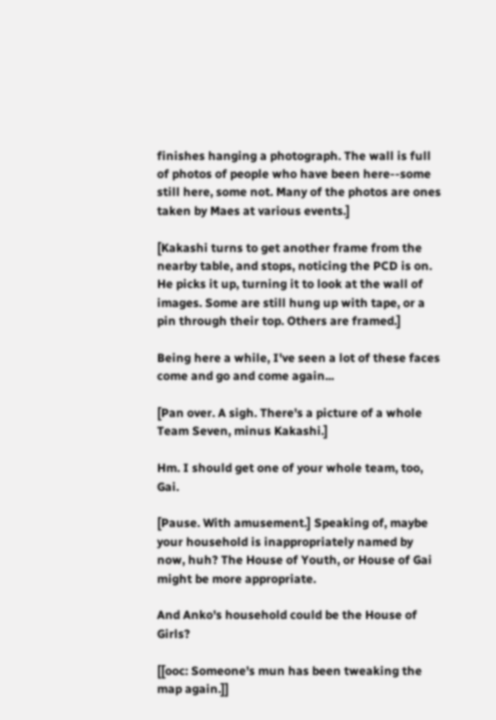finishes hanging a photograph. The wall is full of photos of people who have been here--some still here, some not. Many of the photos are ones taken by Maes at various events.]

[Kakashi turns to get another frame from the nearby table, and stops, noticing the PCD is on. He picks it up, turning it to look at the wall of images. Some are still hung up with tape, or a pin through their top. Others are framed.]

Being here a while, I've seen a lot of these faces come and go and come again...

[Pan over. A sigh. There's a picture of a whole Team Seven, minus Kakashi.]

Hm. I should get one of your whole team, too, Gai.

[Pause. With amusement.] Speaking of, maybe your household is inappropriately named by now, huh? The House of Youth, or House of Gai might be more appropriate.

And Anko's household could be the House of Girls?

[[ooc: Someone's mun has been tweaking the map again.]]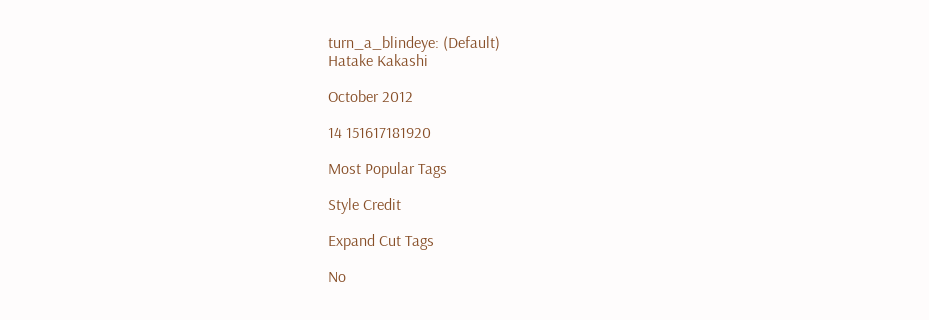turn_a_blindeye: (Default)
Hatake Kakashi

October 2012

14 151617181920

Most Popular Tags

Style Credit

Expand Cut Tags

No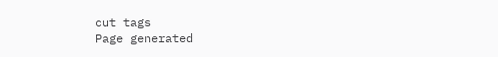cut tags
Page generated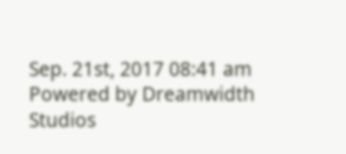Sep. 21st, 2017 08:41 am
Powered by Dreamwidth Studios